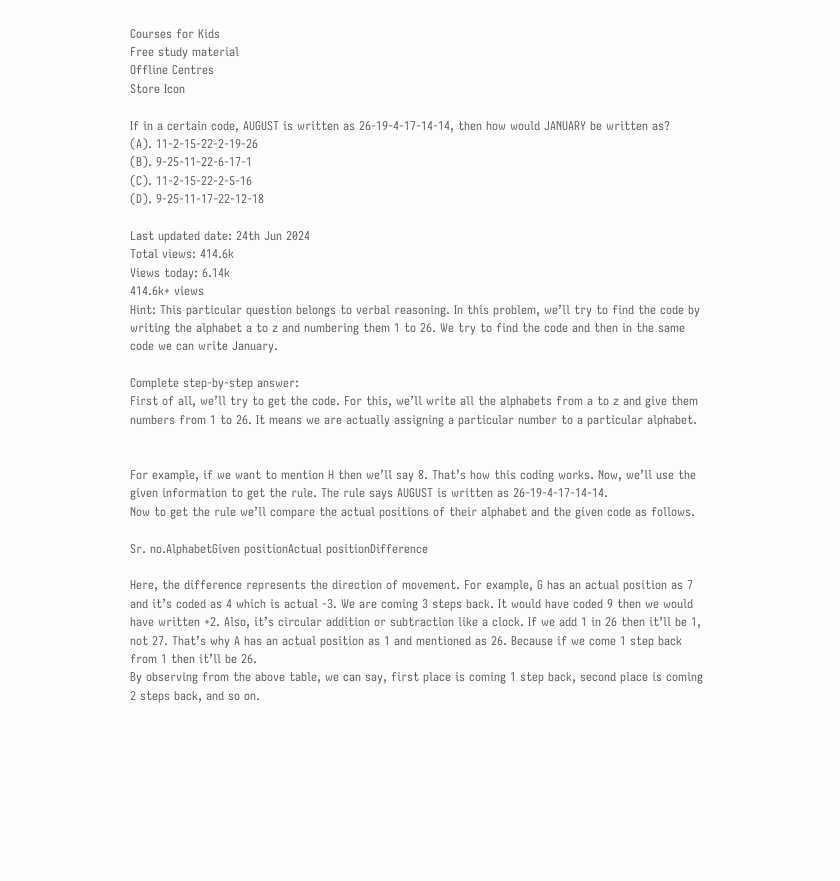Courses for Kids
Free study material
Offline Centres
Store Icon

If in a certain code, AUGUST is written as 26-19-4-17-14-14, then how would JANUARY be written as?
(A). 11-2-15-22-2-19-26
(B). 9-25-11-22-6-17-1
(C). 11-2-15-22-2-5-16
(D). 9-25-11-17-22-12-18

Last updated date: 24th Jun 2024
Total views: 414.6k
Views today: 6.14k
414.6k+ views
Hint: This particular question belongs to verbal reasoning. In this problem, we’ll try to find the code by writing the alphabet a to z and numbering them 1 to 26. We try to find the code and then in the same code we can write January.

Complete step-by-step answer:
First of all, we’ll try to get the code. For this, we’ll write all the alphabets from a to z and give them numbers from 1 to 26. It means we are actually assigning a particular number to a particular alphabet.


For example, if we want to mention H then we’ll say 8. That’s how this coding works. Now, we’ll use the given information to get the rule. The rule says AUGUST is written as 26-19-4-17-14-14.
Now to get the rule we’ll compare the actual positions of their alphabet and the given code as follows.

Sr. no.AlphabetGiven positionActual positionDifference

Here, the difference represents the direction of movement. For example, G has an actual position as 7 and it’s coded as 4 which is actual -3. We are coming 3 steps back. It would have coded 9 then we would have written +2. Also, it’s circular addition or subtraction like a clock. If we add 1 in 26 then it’ll be 1, not 27. That’s why A has an actual position as 1 and mentioned as 26. Because if we come 1 step back from 1 then it’ll be 26.
By observing from the above table, we can say, first place is coming 1 step back, second place is coming 2 steps back, and so on.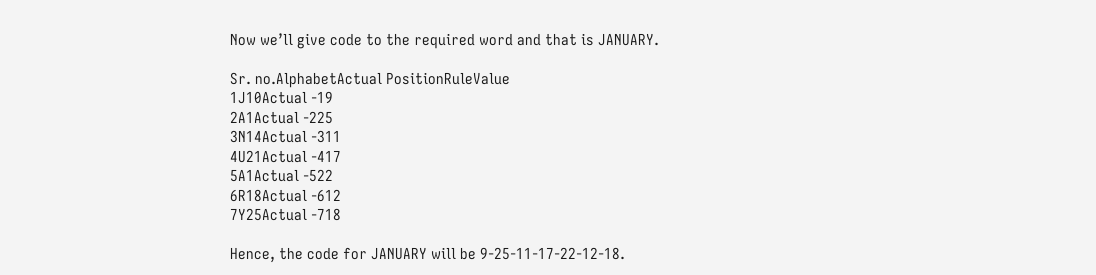Now we’ll give code to the required word and that is JANUARY.

Sr. no.AlphabetActual PositionRuleValue
1J10Actual -19
2A1Actual -225
3N14Actual -311
4U21Actual -417
5A1Actual -522
6R18Actual -612
7Y25Actual -718

Hence, the code for JANUARY will be 9-25-11-17-22-12-18.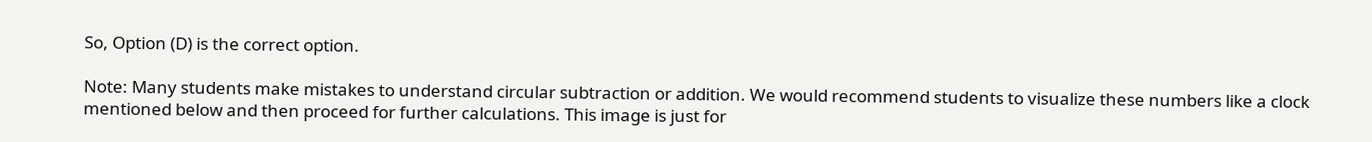So, Option (D) is the correct option.

Note: Many students make mistakes to understand circular subtraction or addition. We would recommend students to visualize these numbers like a clock mentioned below and then proceed for further calculations. This image is just for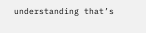understanding that’s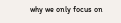why we only focus on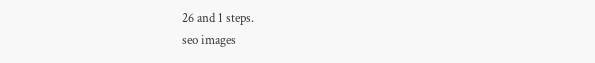26 and 1 steps.
seo images